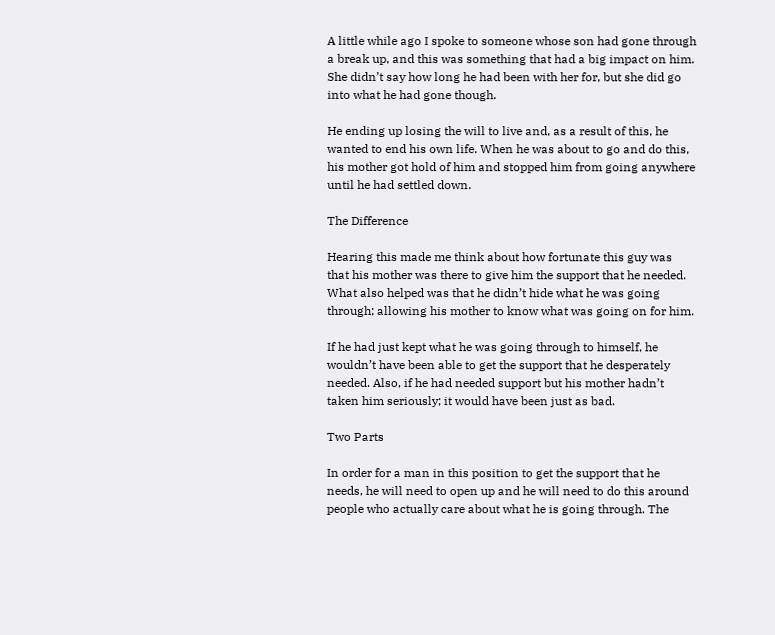A little while ago I spoke to someone whose son had gone through a break up, and this was something that had a big impact on him. She didn’t say how long he had been with her for, but she did go into what he had gone though.

He ending up losing the will to live and, as a result of this, he wanted to end his own life. When he was about to go and do this, his mother got hold of him and stopped him from going anywhere until he had settled down.

The Difference

Hearing this made me think about how fortunate this guy was that his mother was there to give him the support that he needed. What also helped was that he didn’t hide what he was going through; allowing his mother to know what was going on for him.

If he had just kept what he was going through to himself, he wouldn’t have been able to get the support that he desperately needed. Also, if he had needed support but his mother hadn’t taken him seriously; it would have been just as bad.

Two Parts

In order for a man in this position to get the support that he needs, he will need to open up and he will need to do this around people who actually care about what he is going through. The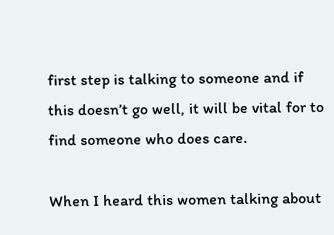first step is talking to someone and if this doesn’t go well, it will be vital for to find someone who does care.

When I heard this women talking about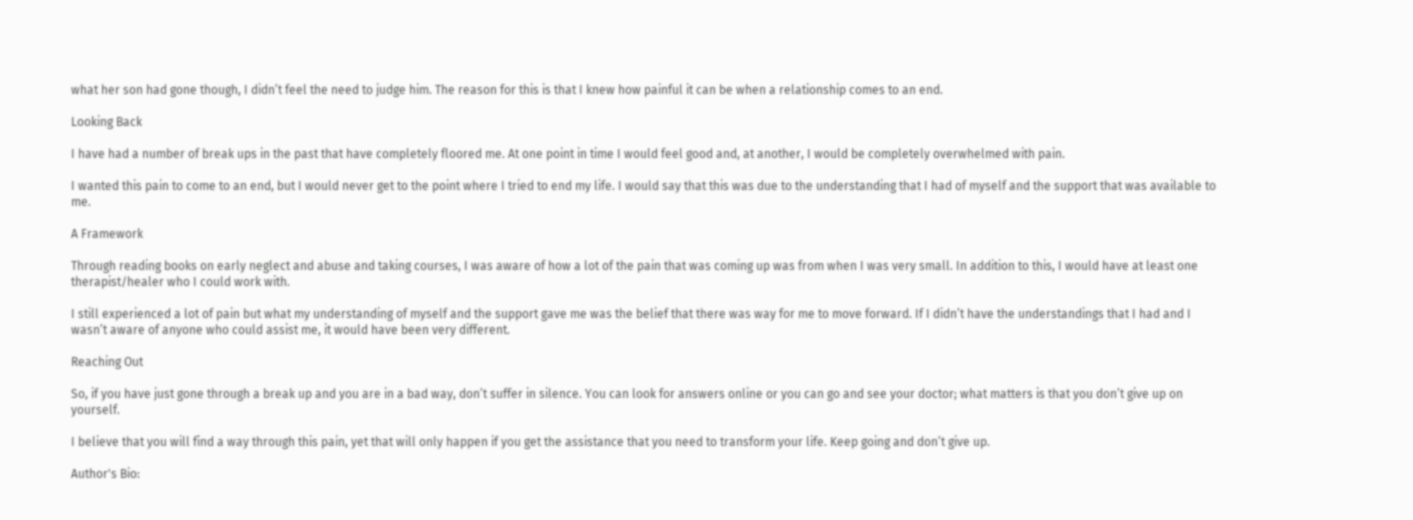what her son had gone though, I didn’t feel the need to judge him. The reason for this is that I knew how painful it can be when a relationship comes to an end.

Looking Back

I have had a number of break ups in the past that have completely floored me. At one point in time I would feel good and, at another, I would be completely overwhelmed with pain.

I wanted this pain to come to an end, but I would never get to the point where I tried to end my life. I would say that this was due to the understanding that I had of myself and the support that was available to me.

A Framework

Through reading books on early neglect and abuse and taking courses, I was aware of how a lot of the pain that was coming up was from when I was very small. In addition to this, I would have at least one therapist/healer who I could work with.

I still experienced a lot of pain but what my understanding of myself and the support gave me was the belief that there was way for me to move forward. If I didn’t have the understandings that I had and I wasn’t aware of anyone who could assist me, it would have been very different.

Reaching Out

So, if you have just gone through a break up and you are in a bad way, don’t suffer in silence. You can look for answers online or you can go and see your doctor; what matters is that you don’t give up on yourself.

I believe that you will find a way through this pain, yet that will only happen if you get the assistance that you need to transform your life. Keep going and don’t give up.

Author's Bio: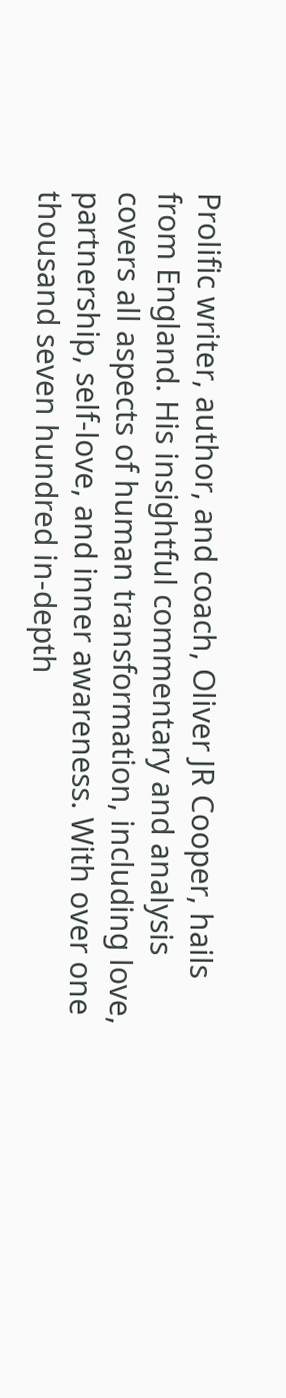Prolific writer, author, and coach, Oliver JR Cooper, hails from England. His insightful commentary and analysis covers all aspects of human transformation, including love, partnership, self-love, and inner awareness. With over one thousand seven hundred in-depth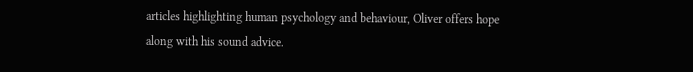articles highlighting human psychology and behaviour, Oliver offers hope along with his sound advice.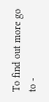To find out more go to -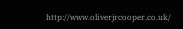http://www.oliverjrcooper.co.uk/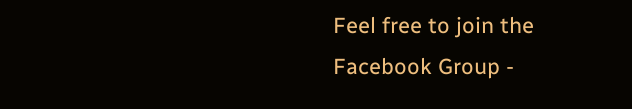Feel free to join the Facebook Group -